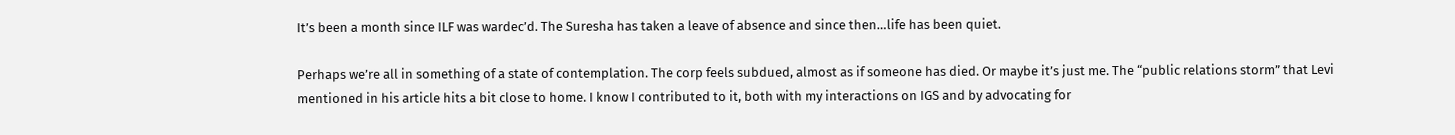It’s been a month since ILF was wardec’d. The Suresha has taken a leave of absence and since then…life has been quiet.

Perhaps we’re all in something of a state of contemplation. The corp feels subdued, almost as if someone has died. Or maybe it’s just me. The “public relations storm” that Levi mentioned in his article hits a bit close to home. I know I contributed to it, both with my interactions on IGS and by advocating for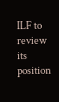ILF to review its position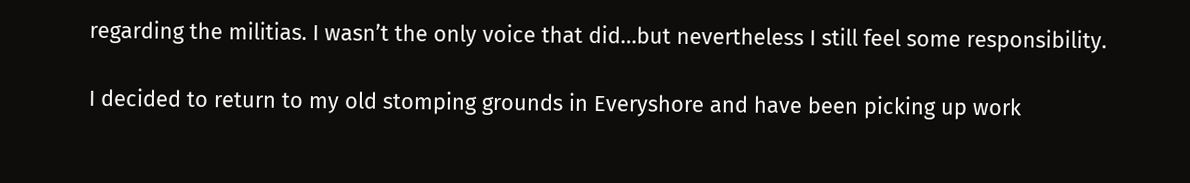regarding the militias. I wasn’t the only voice that did…but nevertheless I still feel some responsibility.

I decided to return to my old stomping grounds in Everyshore and have been picking up work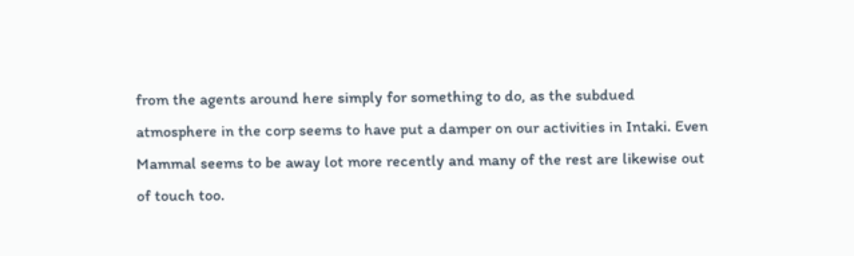from the agents around here simply for something to do, as the subdued atmosphere in the corp seems to have put a damper on our activities in Intaki. Even Mammal seems to be away lot more recently and many of the rest are likewise out of touch too.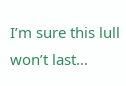I’m sure this lull won’t last…